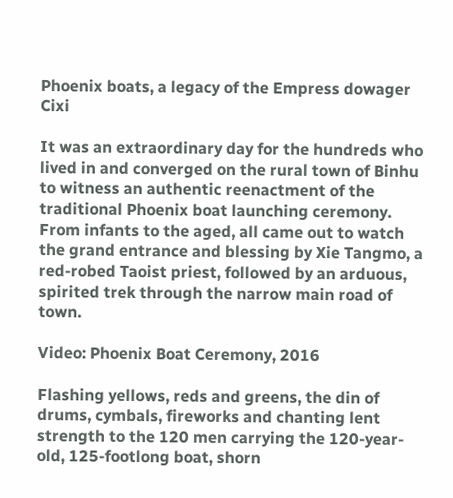Phoenix boats, a legacy of the Empress dowager Cixi

It was an extraordinary day for the hundreds who lived in and converged on the rural town of Binhu to witness an authentic reenactment of the traditional Phoenix boat launching ceremony. From infants to the aged, all came out to watch the grand entrance and blessing by Xie Tangmo, a red-robed Taoist priest, followed by an arduous, spirited trek through the narrow main road of town.

Video: Phoenix Boat Ceremony, 2016

Flashing yellows, reds and greens, the din of drums, cymbals, fireworks and chanting lent strength to the 120 men carrying the 120-year-old, 125-footlong boat, shorn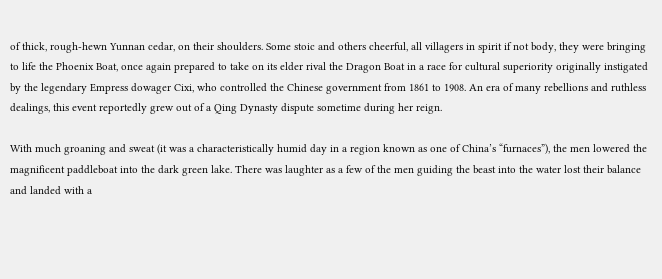of thick, rough-hewn Yunnan cedar, on their shoulders. Some stoic and others cheerful, all villagers in spirit if not body, they were bringing to life the Phoenix Boat, once again prepared to take on its elder rival the Dragon Boat in a race for cultural superiority originally instigated by the legendary Empress dowager Cixi, who controlled the Chinese government from 1861 to 1908. An era of many rebellions and ruthless dealings, this event reportedly grew out of a Qing Dynasty dispute sometime during her reign.

With much groaning and sweat (it was a characteristically humid day in a region known as one of China’s “furnaces”), the men lowered the magnificent paddleboat into the dark green lake. There was laughter as a few of the men guiding the beast into the water lost their balance and landed with a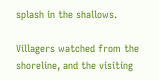splash in the shallows.

Villagers watched from the shoreline, and the visiting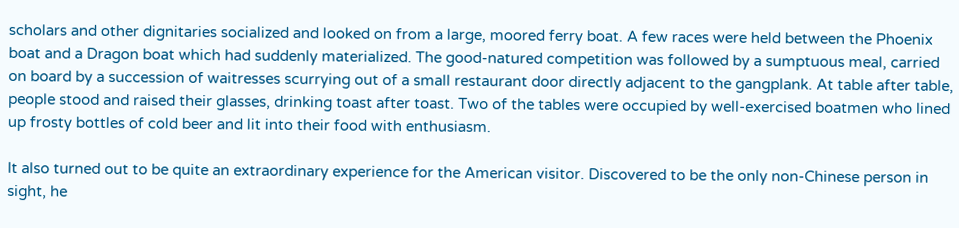scholars and other dignitaries socialized and looked on from a large, moored ferry boat. A few races were held between the Phoenix boat and a Dragon boat which had suddenly materialized. The good-natured competition was followed by a sumptuous meal, carried on board by a succession of waitresses scurrying out of a small restaurant door directly adjacent to the gangplank. At table after table, people stood and raised their glasses, drinking toast after toast. Two of the tables were occupied by well-exercised boatmen who lined up frosty bottles of cold beer and lit into their food with enthusiasm.

It also turned out to be quite an extraordinary experience for the American visitor. Discovered to be the only non-Chinese person in sight, he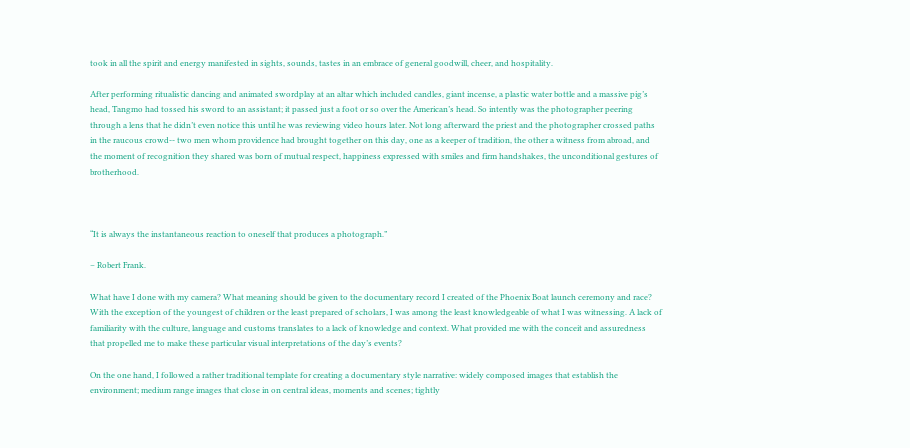took in all the spirit and energy manifested in sights, sounds, tastes in an embrace of general goodwill, cheer, and hospitality.

After performing ritualistic dancing and animated swordplay at an altar which included candles, giant incense, a plastic water bottle and a massive pig’s head, Tangmo had tossed his sword to an assistant; it passed just a foot or so over the American’s head. So intently was the photographer peering through a lens that he didn’t even notice this until he was reviewing video hours later. Not long afterward the priest and the photographer crossed paths in the raucous crowd-- two men whom providence had brought together on this day, one as a keeper of tradition, the other a witness from abroad, and the moment of recognition they shared was born of mutual respect, happiness expressed with smiles and firm handshakes, the unconditional gestures of brotherhood.



“It is always the instantaneous reaction to oneself that produces a photograph.”

– Robert Frank.

What have I done with my camera? What meaning should be given to the documentary record I created of the Phoenix Boat launch ceremony and race? With the exception of the youngest of children or the least prepared of scholars, I was among the least knowledgeable of what I was witnessing. A lack of familiarity with the culture, language and customs translates to a lack of knowledge and context. What provided me with the conceit and assuredness that propelled me to make these particular visual interpretations of the day’s events?

On the one hand, I followed a rather traditional template for creating a documentary style narrative: widely composed images that establish the environment; medium range images that close in on central ideas, moments and scenes; tightly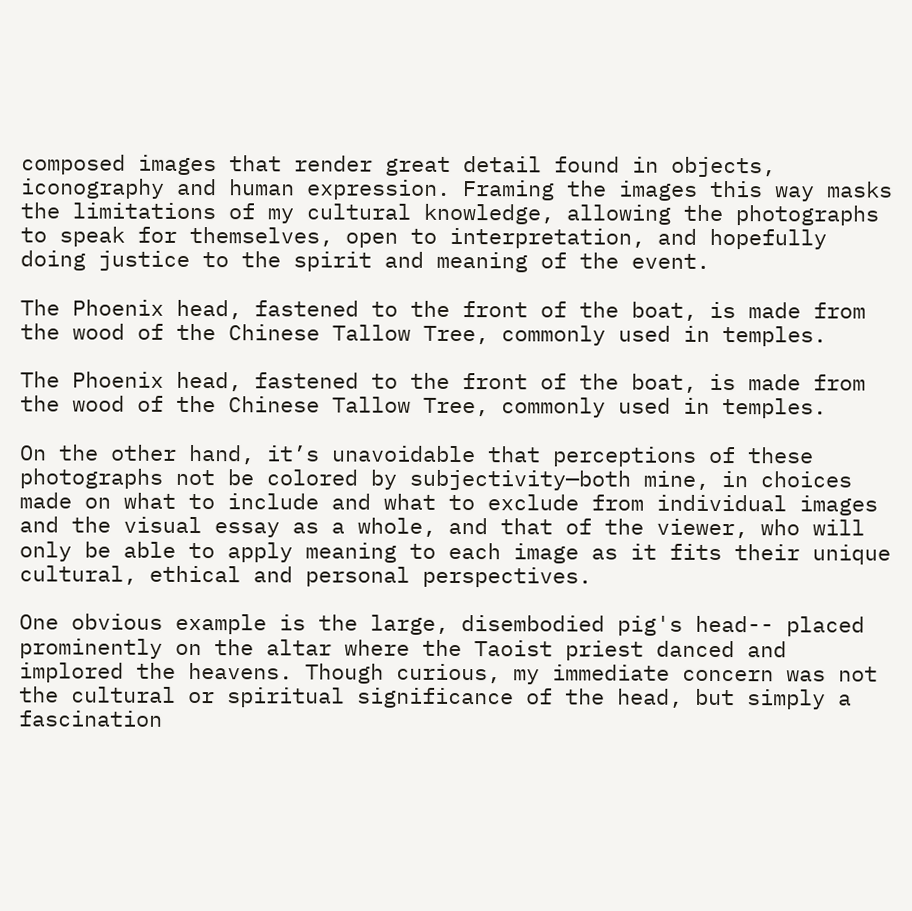composed images that render great detail found in objects, iconography and human expression. Framing the images this way masks the limitations of my cultural knowledge, allowing the photographs to speak for themselves, open to interpretation, and hopefully doing justice to the spirit and meaning of the event.

The Phoenix head, fastened to the front of the boat, is made from the wood of the Chinese Tallow Tree, commonly used in temples.

The Phoenix head, fastened to the front of the boat, is made from the wood of the Chinese Tallow Tree, commonly used in temples.

On the other hand, it’s unavoidable that perceptions of these photographs not be colored by subjectivity—both mine, in choices made on what to include and what to exclude from individual images and the visual essay as a whole, and that of the viewer, who will only be able to apply meaning to each image as it fits their unique cultural, ethical and personal perspectives.

One obvious example is the large, disembodied pig's head-- placed prominently on the altar where the Taoist priest danced and implored the heavens. Though curious, my immediate concern was not the cultural or spiritual significance of the head, but simply a fascination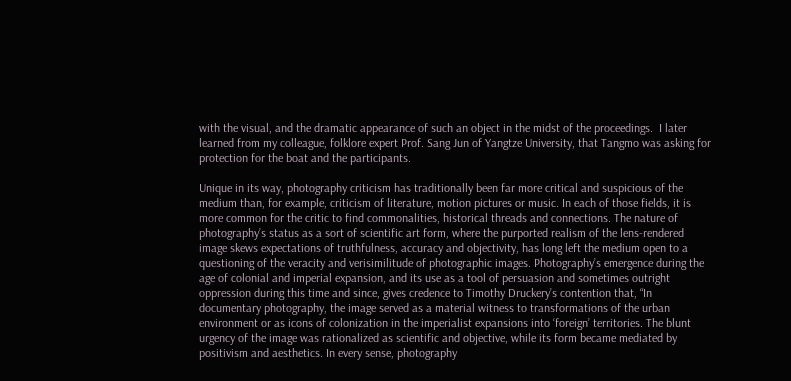with the visual, and the dramatic appearance of such an object in the midst of the proceedings.  I later learned from my colleague, folklore expert Prof. Sang Jun of Yangtze University, that Tangmo was asking for protection for the boat and the participants.

Unique in its way, photography criticism has traditionally been far more critical and suspicious of the medium than, for example, criticism of literature, motion pictures or music. In each of those fields, it is more common for the critic to find commonalities, historical threads and connections. The nature of photography’s status as a sort of scientific art form, where the purported realism of the lens-rendered image skews expectations of truthfulness, accuracy and objectivity, has long left the medium open to a questioning of the veracity and verisimilitude of photographic images. Photography’s emergence during the age of colonial and imperial expansion, and its use as a tool of persuasion and sometimes outright oppression during this time and since, gives credence to Timothy Druckery’s contention that, “In documentary photography, the image served as a material witness to transformations of the urban environment or as icons of colonization in the imperialist expansions into ‘foreign’ territories. The blunt urgency of the image was rationalized as scientific and objective, while its form became mediated by positivism and aesthetics. In every sense, photography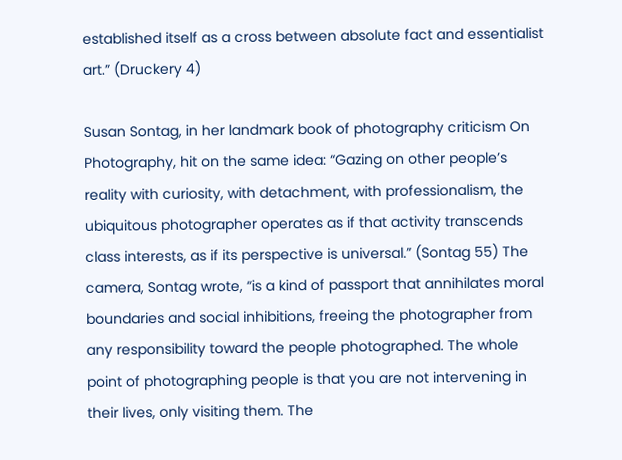established itself as a cross between absolute fact and essentialist art.” (Druckery 4)

Susan Sontag, in her landmark book of photography criticism On Photography, hit on the same idea: “Gazing on other people’s reality with curiosity, with detachment, with professionalism, the ubiquitous photographer operates as if that activity transcends class interests, as if its perspective is universal.” (Sontag 55) The camera, Sontag wrote, “is a kind of passport that annihilates moral boundaries and social inhibitions, freeing the photographer from any responsibility toward the people photographed. The whole point of photographing people is that you are not intervening in their lives, only visiting them. The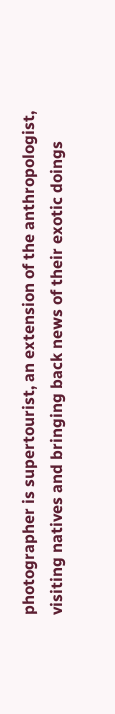photographer is supertourist, an extension of the anthropologist, visiting natives and bringing back news of their exotic doings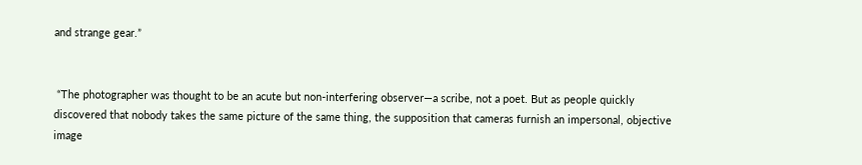and strange gear.”


 “The photographer was thought to be an acute but non-interfering observer—a scribe, not a poet. But as people quickly discovered that nobody takes the same picture of the same thing, the supposition that cameras furnish an impersonal, objective image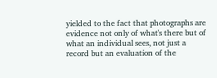yielded to the fact that photographs are evidence not only of what's there but of what an individual sees, not just a record but an evaluation of the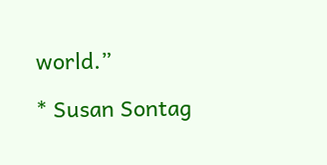world.”

* Susan Sontag